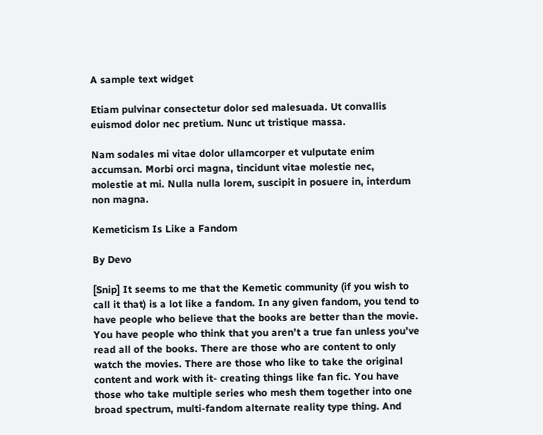A sample text widget

Etiam pulvinar consectetur dolor sed malesuada. Ut convallis euismod dolor nec pretium. Nunc ut tristique massa.

Nam sodales mi vitae dolor ullamcorper et vulputate enim accumsan. Morbi orci magna, tincidunt vitae molestie nec, molestie at mi. Nulla nulla lorem, suscipit in posuere in, interdum non magna.

Kemeticism Is Like a Fandom

By Devo

[Snip] It seems to me that the Kemetic community (if you wish to call it that) is a lot like a fandom. In any given fandom, you tend to have people who believe that the books are better than the movie. You have people who think that you aren’t a true fan unless you’ve read all of the books. There are those who are content to only watch the movies. There are those who like to take the original content and work with it- creating things like fan fic. You have those who take multiple series who mesh them together into one broad spectrum, multi-fandom alternate reality type thing. And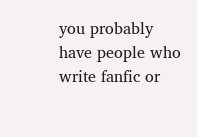you probably have people who write fanfic or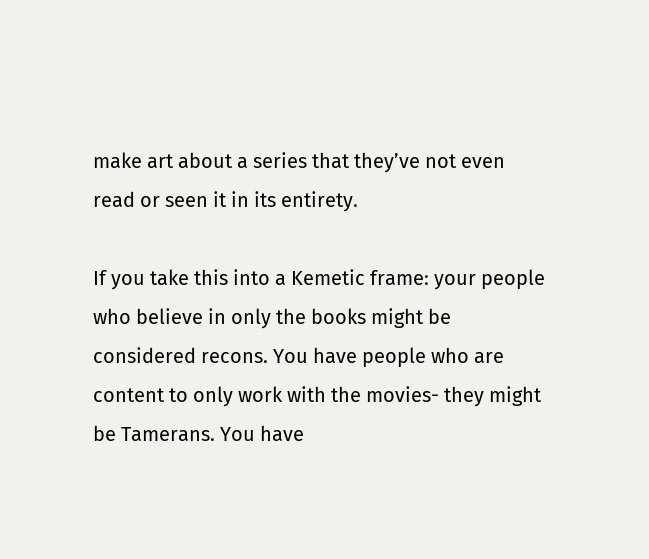make art about a series that they’ve not even read or seen it in its entirety.

If you take this into a Kemetic frame: your people who believe in only the books might be considered recons. You have people who are content to only work with the movies- they might be Tamerans. You have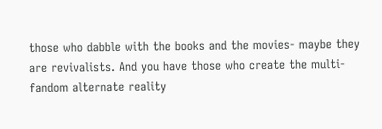those who dabble with the books and the movies- maybe they are revivalists. And you have those who create the multi-fandom alternate reality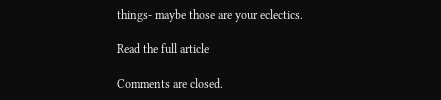things- maybe those are your eclectics.

Read the full article

Comments are closed.